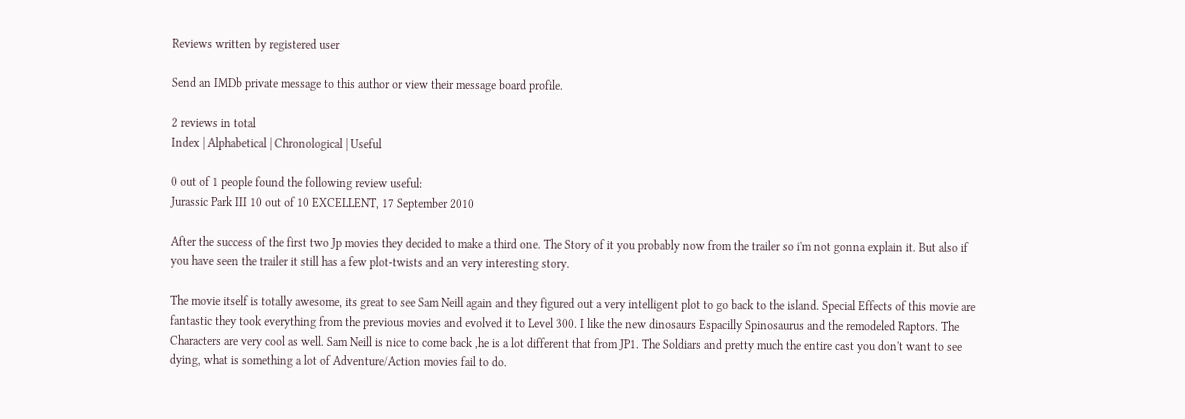Reviews written by registered user

Send an IMDb private message to this author or view their message board profile.

2 reviews in total
Index | Alphabetical | Chronological | Useful

0 out of 1 people found the following review useful:
Jurassic Park III 10 out of 10 EXCELLENT, 17 September 2010

After the success of the first two Jp movies they decided to make a third one. The Story of it you probably now from the trailer so i'm not gonna explain it. But also if you have seen the trailer it still has a few plot-twists and an very interesting story.

The movie itself is totally awesome, its great to see Sam Neill again and they figured out a very intelligent plot to go back to the island. Special Effects of this movie are fantastic they took everything from the previous movies and evolved it to Level 300. I like the new dinosaurs Espacilly Spinosaurus and the remodeled Raptors. The Characters are very cool as well. Sam Neill is nice to come back ,he is a lot different that from JP1. The Soldiars and pretty much the entire cast you don't want to see dying, what is something a lot of Adventure/Action movies fail to do.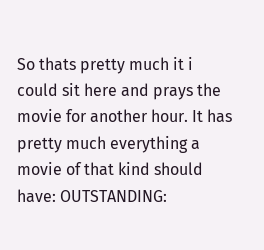So thats pretty much it i could sit here and prays the movie for another hour. It has pretty much everything a movie of that kind should have: OUTSTANDING: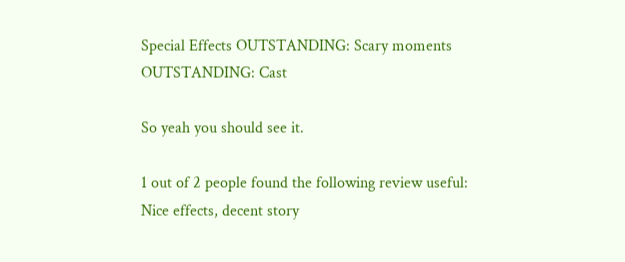Special Effects OUTSTANDING: Scary moments OUTSTANDING: Cast

So yeah you should see it.

1 out of 2 people found the following review useful:
Nice effects, decent story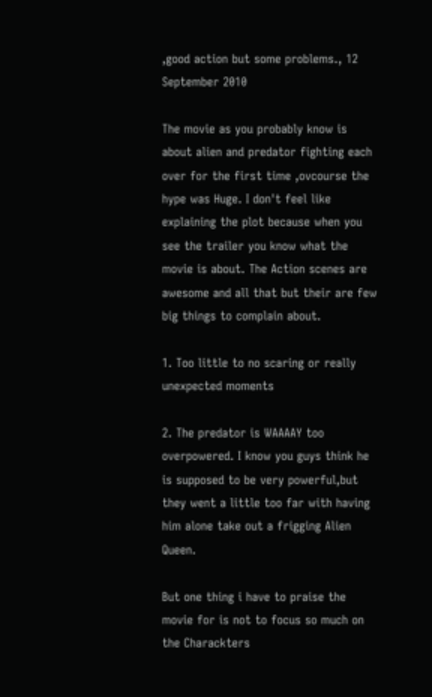,good action but some problems., 12 September 2010

The movie as you probably know is about alien and predator fighting each over for the first time ,ovcourse the hype was Huge. I don't feel like explaining the plot because when you see the trailer you know what the movie is about. The Action scenes are awesome and all that but their are few big things to complain about.

1. Too little to no scaring or really unexpected moments

2. The predator is WAAAAY too overpowered. I know you guys think he is supposed to be very powerful,but they went a little too far with having him alone take out a frigging Alien Queen.

But one thing i have to praise the movie for is not to focus so much on the Charackters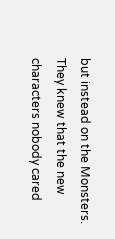but instead on the Monsters. They knew that the new characters nobody cared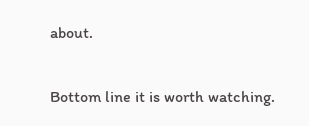about.

Bottom line it is worth watching.